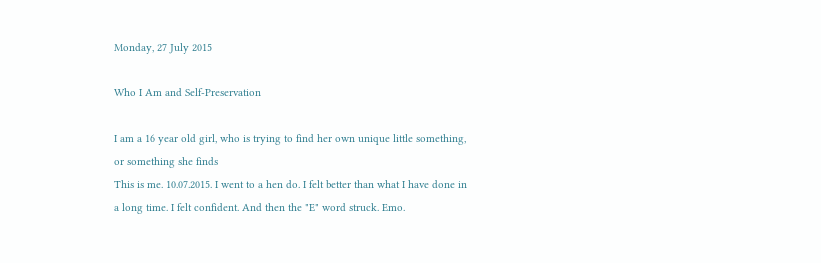Monday, 27 July 2015

Who I Am and Self-Preservation

I am a 16 year old girl, who is trying to find her own unique little something, or something she finds
This is me. 10.07.2015. I went to a hen do. I felt better than what I have done in a long time. I felt confident. And then the "E" word struck. Emo.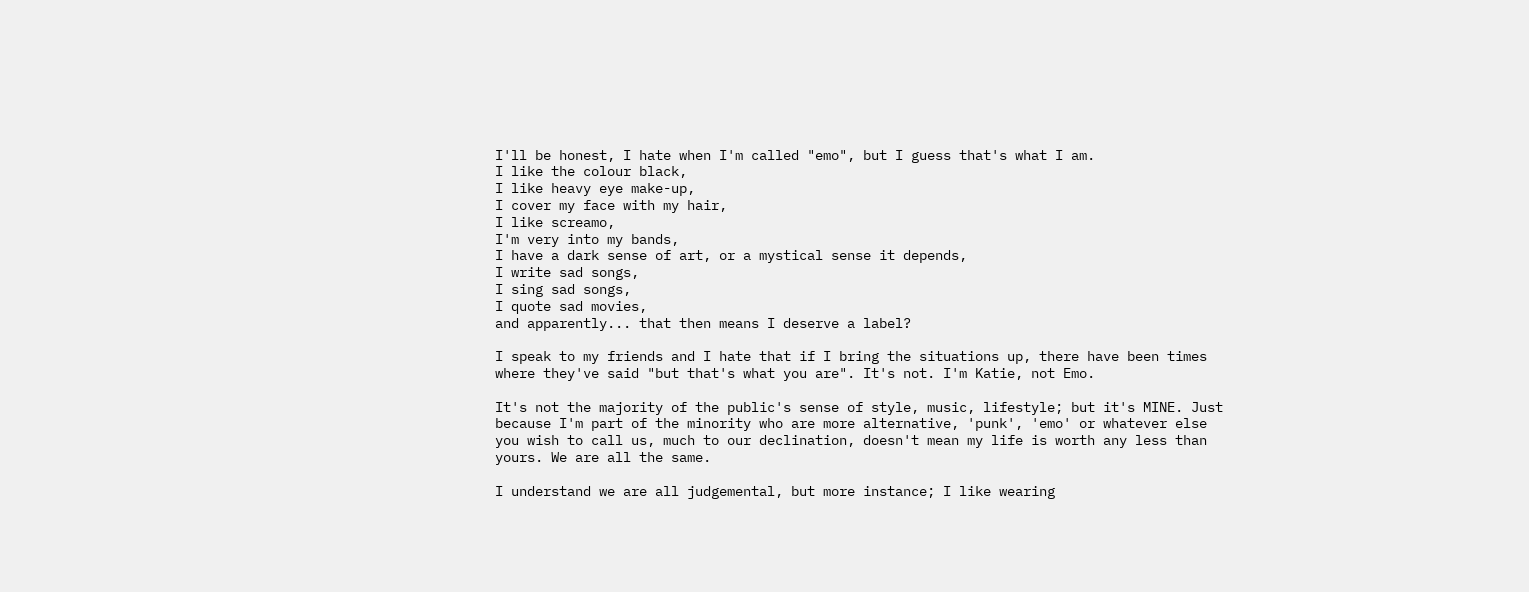I'll be honest, I hate when I'm called "emo", but I guess that's what I am.
I like the colour black,
I like heavy eye make-up,
I cover my face with my hair,
I like screamo,
I'm very into my bands,
I have a dark sense of art, or a mystical sense it depends,
I write sad songs,
I sing sad songs,
I quote sad movies,
and apparently... that then means I deserve a label?

I speak to my friends and I hate that if I bring the situations up, there have been times where they've said "but that's what you are". It's not. I'm Katie, not Emo.

It's not the majority of the public's sense of style, music, lifestyle; but it's MINE. Just because I'm part of the minority who are more alternative, 'punk', 'emo' or whatever else you wish to call us, much to our declination, doesn't mean my life is worth any less than yours. We are all the same.

I understand we are all judgemental, but more instance; I like wearing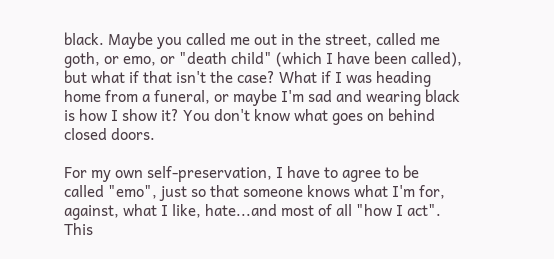black. Maybe you called me out in the street, called me goth, or emo, or "death child" (which I have been called), but what if that isn't the case? What if I was heading home from a funeral, or maybe I'm sad and wearing black is how I show it? You don't know what goes on behind closed doors.

For my own self-preservation, I have to agree to be called "emo", just so that someone knows what I'm for, against, what I like, hate...and most of all "how I act". This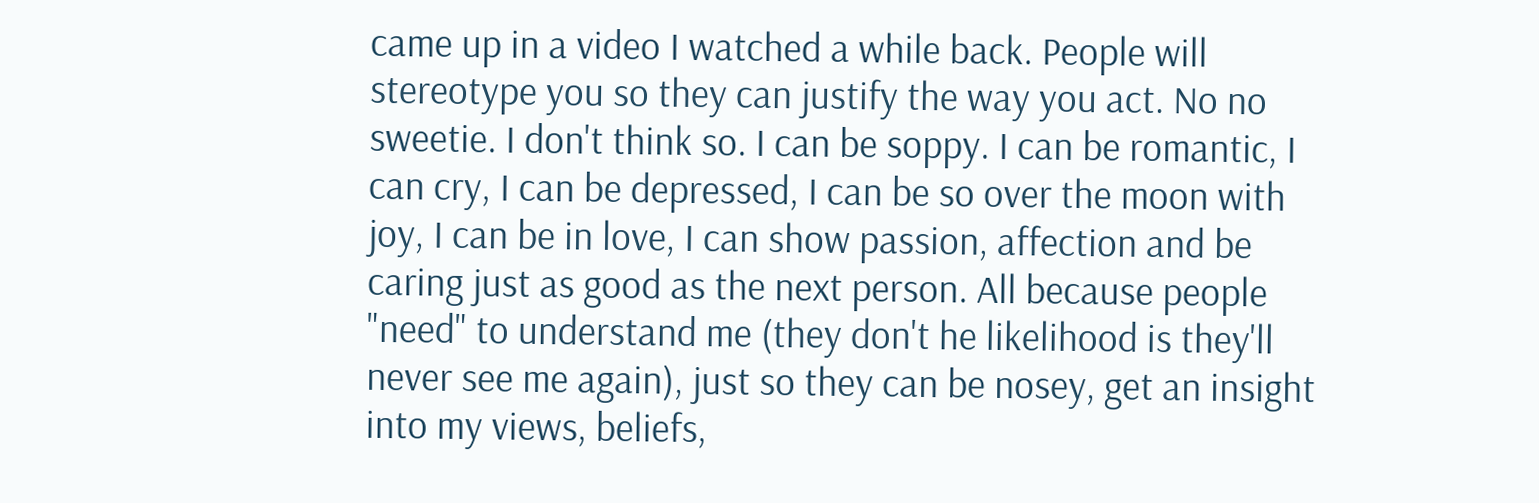came up in a video I watched a while back. People will stereotype you so they can justify the way you act. No no sweetie. I don't think so. I can be soppy. I can be romantic, I can cry, I can be depressed, I can be so over the moon with joy, I can be in love, I can show passion, affection and be caring just as good as the next person. All because people "need" to understand me (they don't he likelihood is they'll never see me again), just so they can be nosey, get an insight into my views, beliefs,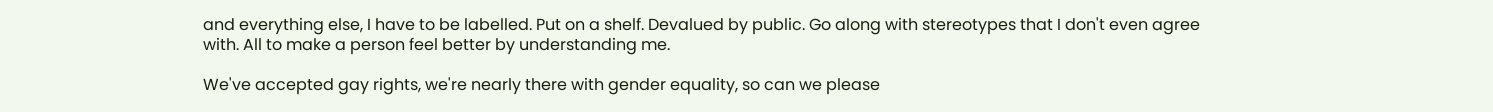and everything else, I have to be labelled. Put on a shelf. Devalued by public. Go along with stereotypes that I don't even agree with. All to make a person feel better by understanding me.

We've accepted gay rights, we're nearly there with gender equality, so can we please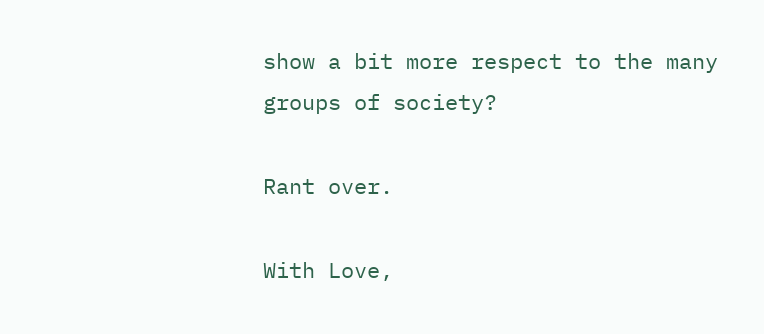show a bit more respect to the many groups of society?

Rant over.

With Love,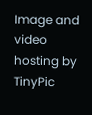Image and video hosting by TinyPic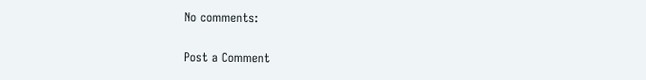No comments:

Post a Comment